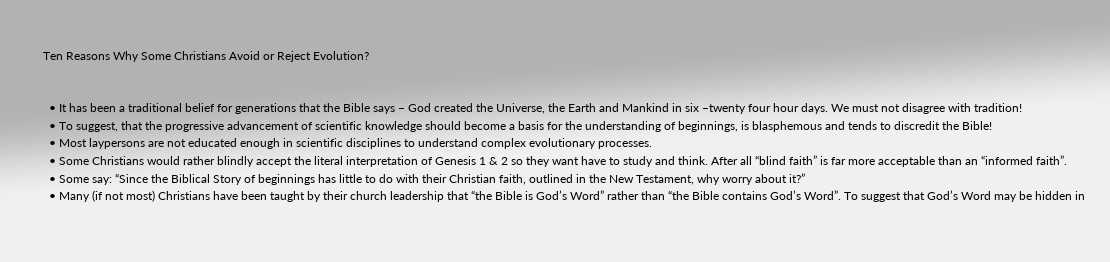Ten Reasons Why Some Christians Avoid or Reject Evolution?


  • It has been a traditional belief for generations that the Bible says – God created the Universe, the Earth and Mankind in six –twenty four hour days. We must not disagree with tradition!
  • To suggest, that the progressive advancement of scientific knowledge should become a basis for the understanding of beginnings, is blasphemous and tends to discredit the Bible!
  • Most laypersons are not educated enough in scientific disciplines to understand complex evolutionary processes.
  • Some Christians would rather blindly accept the literal interpretation of Genesis 1 & 2 so they want have to study and think. After all “blind faith” is far more acceptable than an “informed faith”.
  • Some say: “Since the Biblical Story of beginnings has little to do with their Christian faith, outlined in the New Testament, why worry about it?”
  • Many (if not most) Christians have been taught by their church leadership that “the Bible is God’s Word” rather than “the Bible contains God’s Word”. To suggest that God’s Word may be hidden in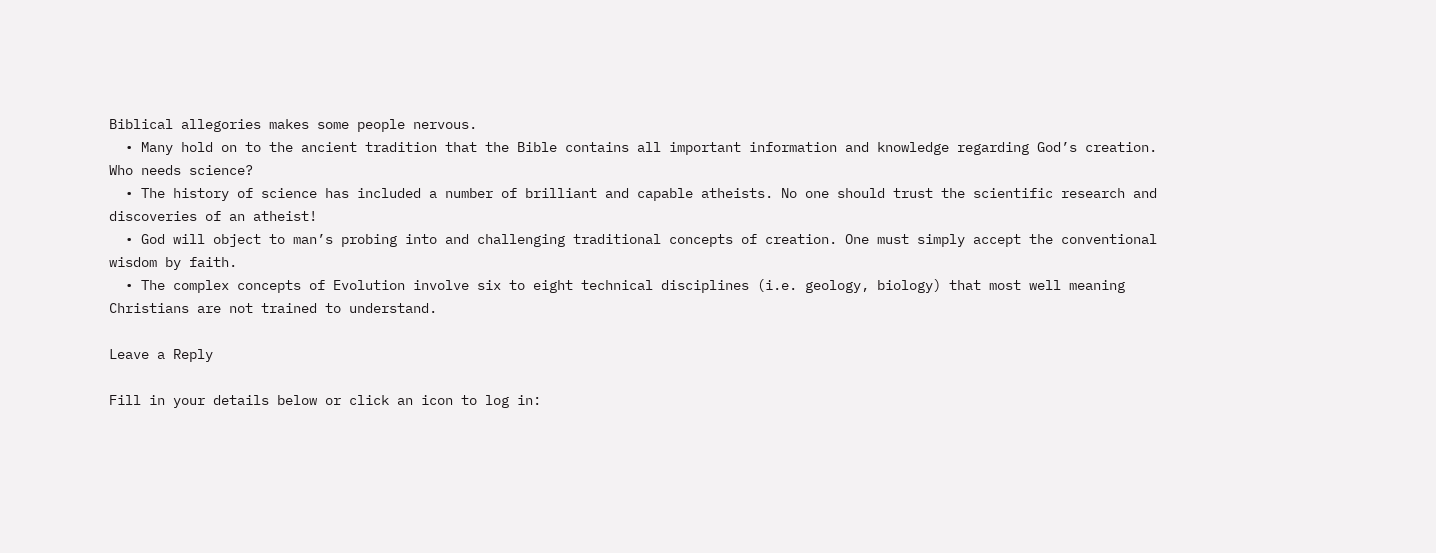Biblical allegories makes some people nervous.
  • Many hold on to the ancient tradition that the Bible contains all important information and knowledge regarding God’s creation. Who needs science?
  • The history of science has included a number of brilliant and capable atheists. No one should trust the scientific research and discoveries of an atheist!
  • God will object to man’s probing into and challenging traditional concepts of creation. One must simply accept the conventional wisdom by faith.
  • The complex concepts of Evolution involve six to eight technical disciplines (i.e. geology, biology) that most well meaning Christians are not trained to understand.

Leave a Reply

Fill in your details below or click an icon to log in: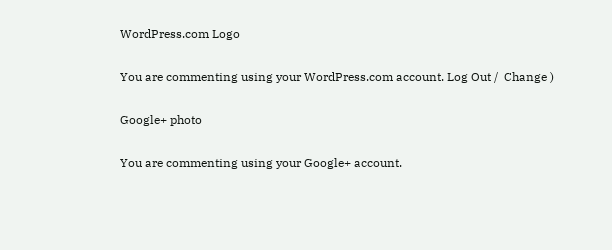WordPress.com Logo

You are commenting using your WordPress.com account. Log Out /  Change )

Google+ photo

You are commenting using your Google+ account.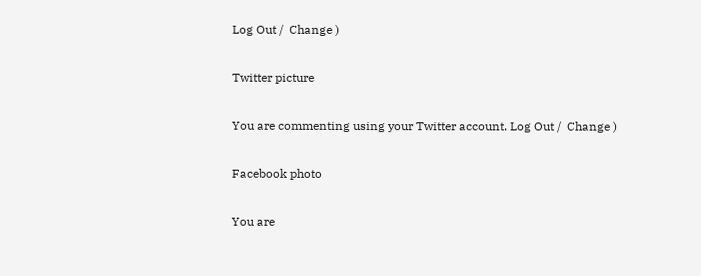Log Out /  Change )

Twitter picture

You are commenting using your Twitter account. Log Out /  Change )

Facebook photo

You are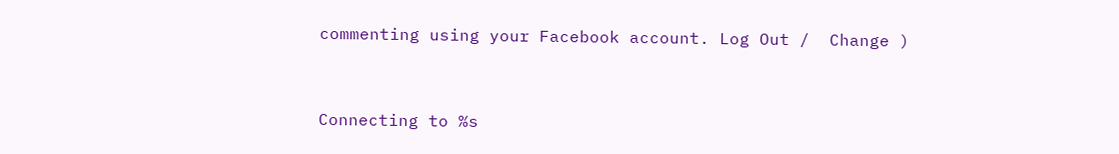commenting using your Facebook account. Log Out /  Change )


Connecting to %s